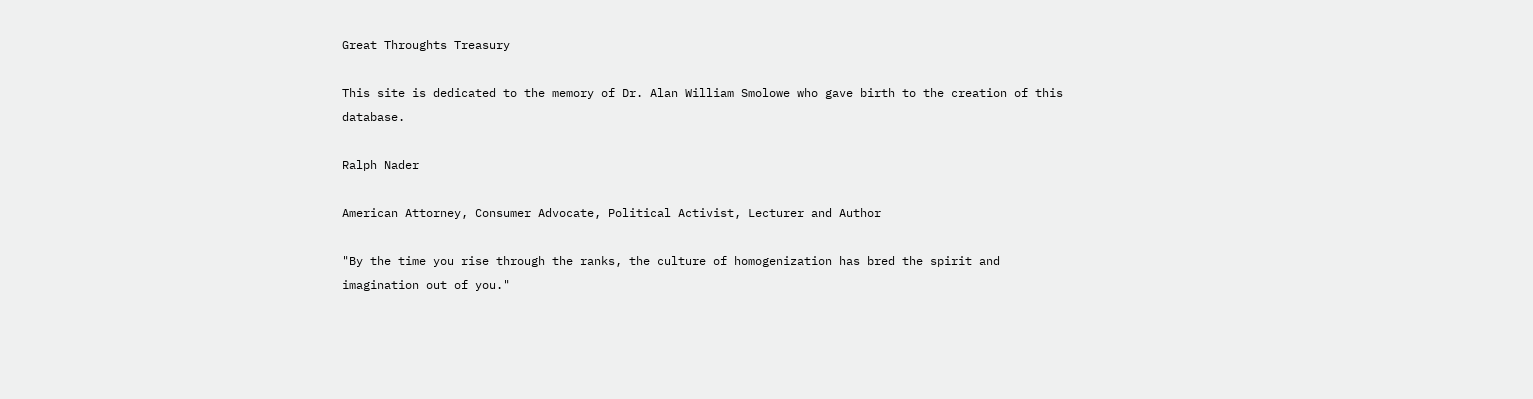Great Throughts Treasury

This site is dedicated to the memory of Dr. Alan William Smolowe who gave birth to the creation of this database.

Ralph Nader

American Attorney, Consumer Advocate, Political Activist, Lecturer and Author

"By the time you rise through the ranks, the culture of homogenization has bred the spirit and imagination out of you."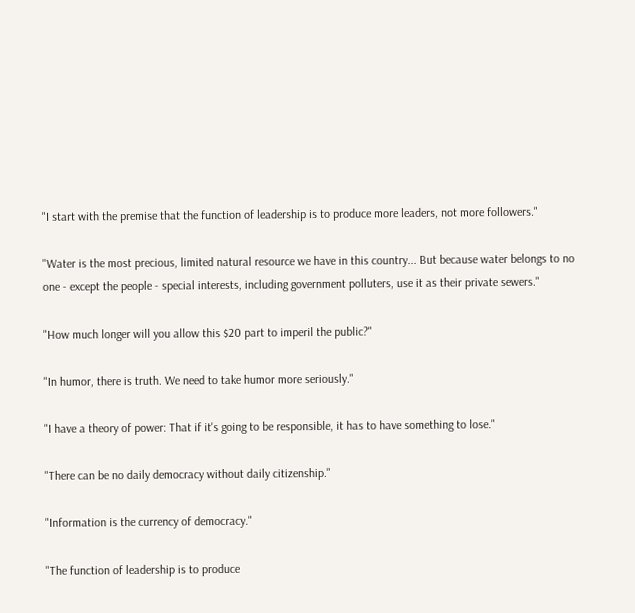"I start with the premise that the function of leadership is to produce more leaders, not more followers."

"Water is the most precious, limited natural resource we have in this country... But because water belongs to no one - except the people - special interests, including government polluters, use it as their private sewers."

"How much longer will you allow this $20 part to imperil the public?"

"In humor, there is truth. We need to take humor more seriously."

"I have a theory of power: That if it's going to be responsible, it has to have something to lose."

"There can be no daily democracy without daily citizenship."

"Information is the currency of democracy."

"The function of leadership is to produce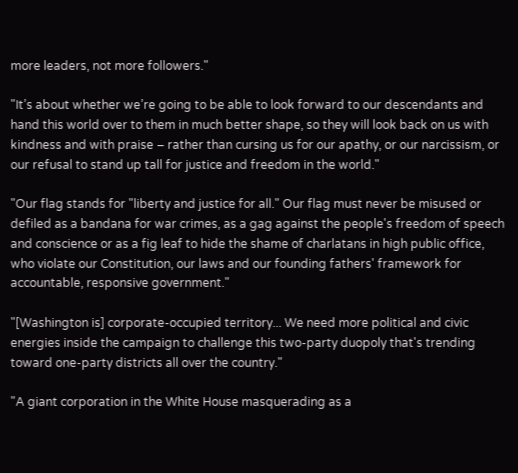more leaders, not more followers."

"It’s about whether we’re going to be able to look forward to our descendants and hand this world over to them in much better shape, so they will look back on us with kindness and with praise – rather than cursing us for our apathy, or our narcissism, or our refusal to stand up tall for justice and freedom in the world."

"Our flag stands for "liberty and justice for all." Our flag must never be misused or defiled as a bandana for war crimes, as a gag against the people's freedom of speech and conscience or as a fig leaf to hide the shame of charlatans in high public office, who violate our Constitution, our laws and our founding fathers' framework for accountable, responsive government."

"[Washington is] corporate-occupied territory... We need more political and civic energies inside the campaign to challenge this two-party duopoly that's trending toward one-party districts all over the country."

"A giant corporation in the White House masquerading as a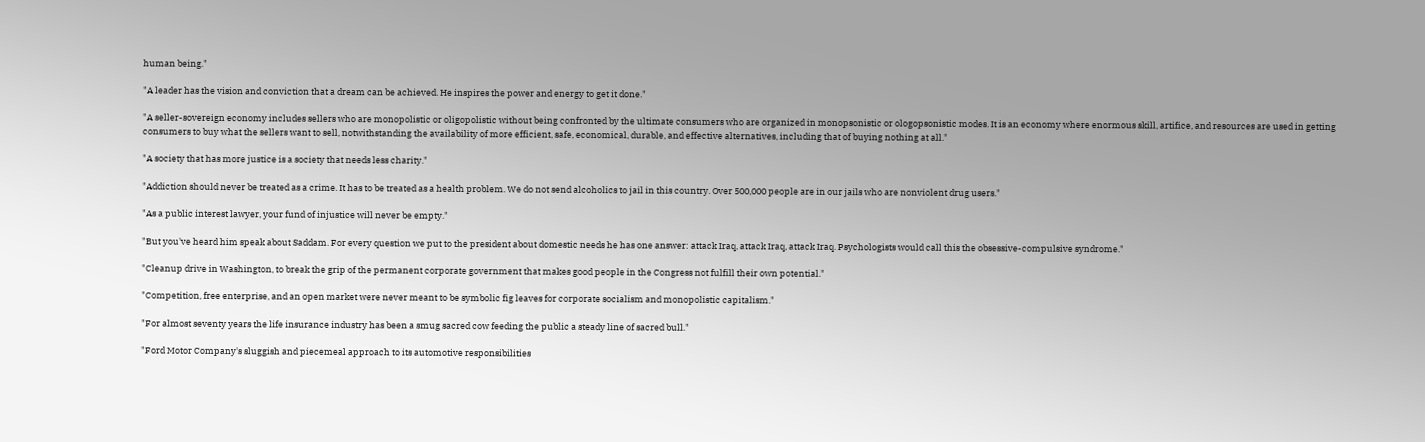human being."

"A leader has the vision and conviction that a dream can be achieved. He inspires the power and energy to get it done."

"A seller-sovereign economy includes sellers who are monopolistic or oligopolistic without being confronted by the ultimate consumers who are organized in monopsonistic or ologopsonistic modes. It is an economy where enormous skill, artifice, and resources are used in getting consumers to buy what the sellers want to sell, notwithstanding the availability of more efficient, safe, economical, durable, and effective alternatives, including that of buying nothing at all."

"A society that has more justice is a society that needs less charity."

"Addiction should never be treated as a crime. It has to be treated as a health problem. We do not send alcoholics to jail in this country. Over 500,000 people are in our jails who are nonviolent drug users."

"As a public interest lawyer, your fund of injustice will never be empty."

"But you've heard him speak about Saddam. For every question we put to the president about domestic needs he has one answer: attack Iraq, attack Iraq, attack Iraq. Psychologists would call this the obsessive-compulsive syndrome."

"Cleanup drive in Washington, to break the grip of the permanent corporate government that makes good people in the Congress not fulfill their own potential."

"Competition, free enterprise, and an open market were never meant to be symbolic fig leaves for corporate socialism and monopolistic capitalism."

"For almost seventy years the life insurance industry has been a smug sacred cow feeding the public a steady line of sacred bull."

"Ford Motor Company's sluggish and piecemeal approach to its automotive responsibilities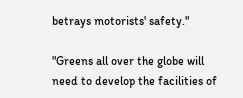betrays motorists' safety."

"Greens all over the globe will need to develop the facilities of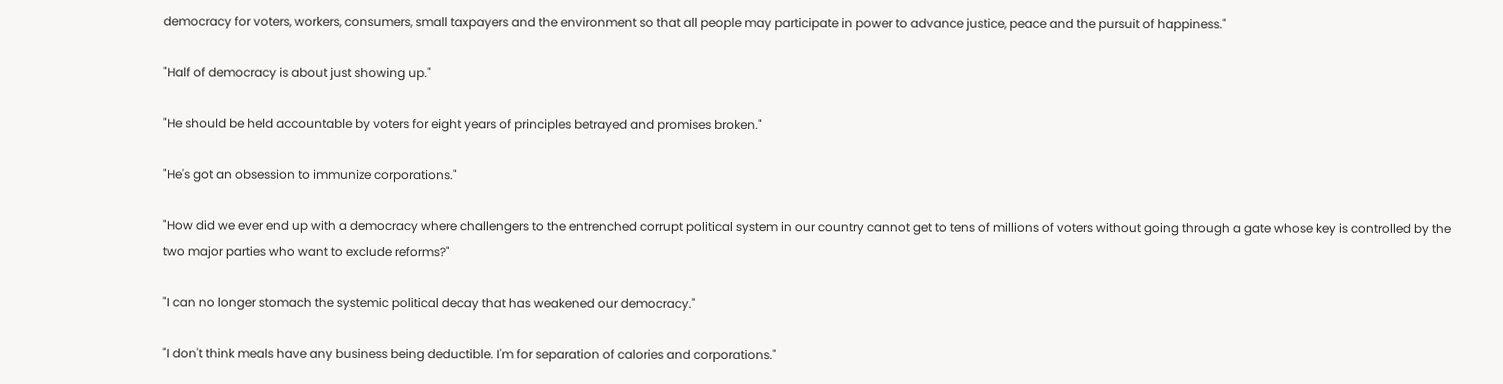democracy for voters, workers, consumers, small taxpayers and the environment so that all people may participate in power to advance justice, peace and the pursuit of happiness."

"Half of democracy is about just showing up."

"He should be held accountable by voters for eight years of principles betrayed and promises broken."

"He's got an obsession to immunize corporations."

"How did we ever end up with a democracy where challengers to the entrenched corrupt political system in our country cannot get to tens of millions of voters without going through a gate whose key is controlled by the two major parties who want to exclude reforms?"

"I can no longer stomach the systemic political decay that has weakened our democracy."

"I don't think meals have any business being deductible. I'm for separation of calories and corporations."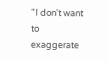"I don't want to exaggerate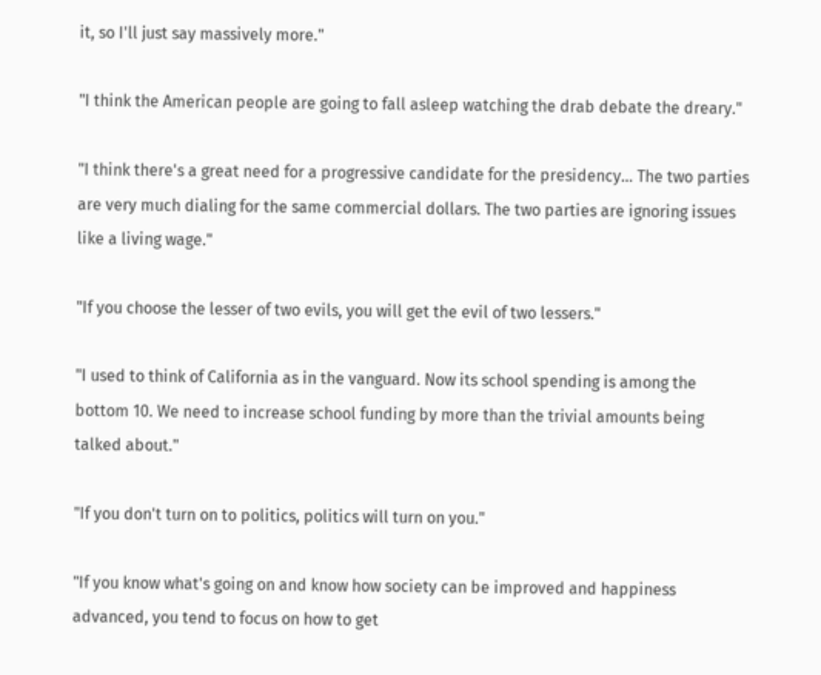it, so I'll just say massively more."

"I think the American people are going to fall asleep watching the drab debate the dreary."

"I think there's a great need for a progressive candidate for the presidency... The two parties are very much dialing for the same commercial dollars. The two parties are ignoring issues like a living wage."

"If you choose the lesser of two evils, you will get the evil of two lessers."

"I used to think of California as in the vanguard. Now its school spending is among the bottom 10. We need to increase school funding by more than the trivial amounts being talked about."

"If you don't turn on to politics, politics will turn on you."

"If you know what's going on and know how society can be improved and happiness advanced, you tend to focus on how to get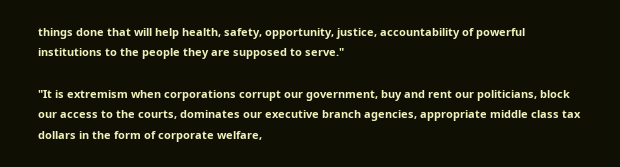things done that will help health, safety, opportunity, justice, accountability of powerful institutions to the people they are supposed to serve."

"It is extremism when corporations corrupt our government, buy and rent our politicians, block our access to the courts, dominates our executive branch agencies, appropriate middle class tax dollars in the form of corporate welfare,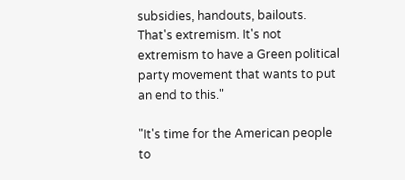subsidies, handouts, bailouts. That's extremism. It's not extremism to have a Green political party movement that wants to put an end to this."

"It's time for the American people to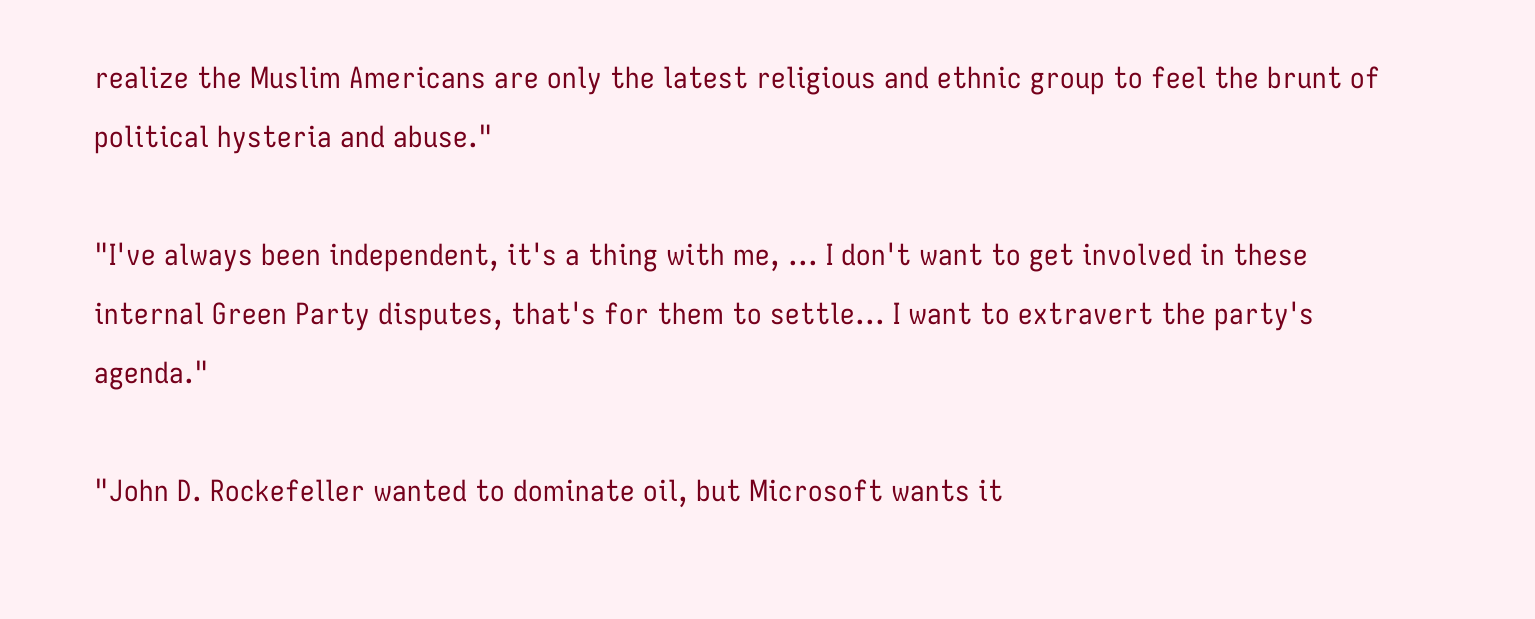realize the Muslim Americans are only the latest religious and ethnic group to feel the brunt of political hysteria and abuse."

"I've always been independent, it's a thing with me, ... I don't want to get involved in these internal Green Party disputes, that's for them to settle... I want to extravert the party's agenda."

"John D. Rockefeller wanted to dominate oil, but Microsoft wants it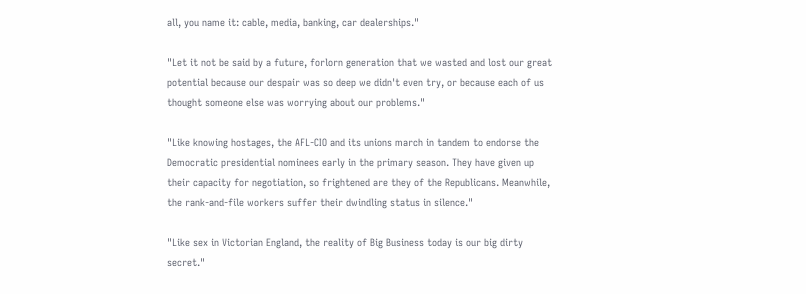all, you name it: cable, media, banking, car dealerships."

"Let it not be said by a future, forlorn generation that we wasted and lost our great potential because our despair was so deep we didn't even try, or because each of us thought someone else was worrying about our problems."

"Like knowing hostages, the AFL-CIO and its unions march in tandem to endorse the Democratic presidential nominees early in the primary season. They have given up their capacity for negotiation, so frightened are they of the Republicans. Meanwhile, the rank-and-file workers suffer their dwindling status in silence."

"Like sex in Victorian England, the reality of Big Business today is our big dirty secret."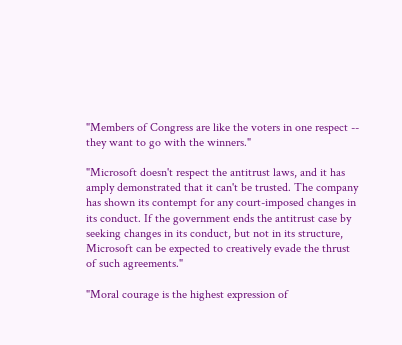"Members of Congress are like the voters in one respect -- they want to go with the winners."

"Microsoft doesn't respect the antitrust laws, and it has amply demonstrated that it can't be trusted. The company has shown its contempt for any court-imposed changes in its conduct. If the government ends the antitrust case by seeking changes in its conduct, but not in its structure, Microsoft can be expected to creatively evade the thrust of such agreements."

"Moral courage is the highest expression of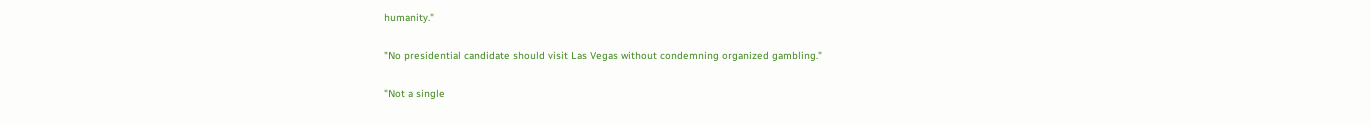humanity."

"No presidential candidate should visit Las Vegas without condemning organized gambling."

"Not a single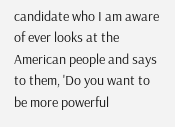candidate who I am aware of ever looks at the American people and says to them, 'Do you want to be more powerful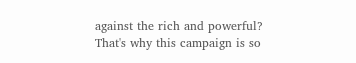against the rich and powerful? That's why this campaign is so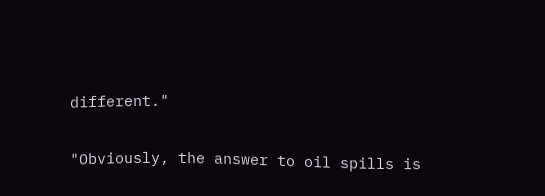different."

"Obviously, the answer to oil spills is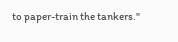to paper-train the tankers."